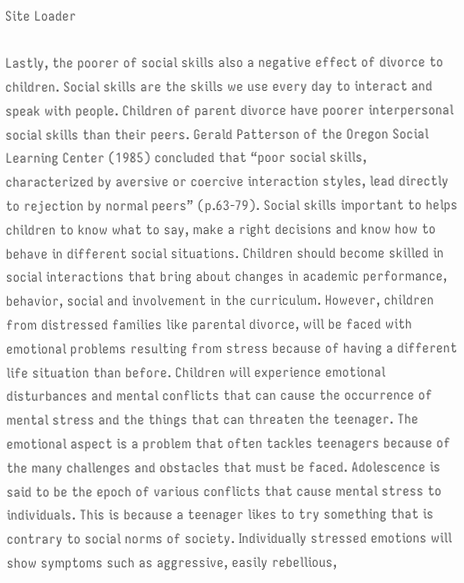Site Loader

Lastly, the poorer of social skills also a negative effect of divorce to children. Social skills are the skills we use every day to interact and speak with people. Children of parent divorce have poorer interpersonal social skills than their peers. Gerald Patterson of the Oregon Social Learning Center (1985) concluded that “poor social skills, characterized by aversive or coercive interaction styles, lead directly to rejection by normal peers” (p.63-79). Social skills important to helps children to know what to say, make a right decisions and know how to behave in different social situations. Children should become skilled in social interactions that bring about changes in academic performance, behavior, social and involvement in the curriculum. However, children from distressed families like parental divorce, will be faced with emotional problems resulting from stress because of having a different life situation than before. Children will experience emotional disturbances and mental conflicts that can cause the occurrence of mental stress and the things that can threaten the teenager. The emotional aspect is a problem that often tackles teenagers because of the many challenges and obstacles that must be faced. Adolescence is said to be the epoch of various conflicts that cause mental stress to individuals. This is because a teenager likes to try something that is contrary to social norms of society. Individually stressed emotions will show symptoms such as aggressive, easily rebellious,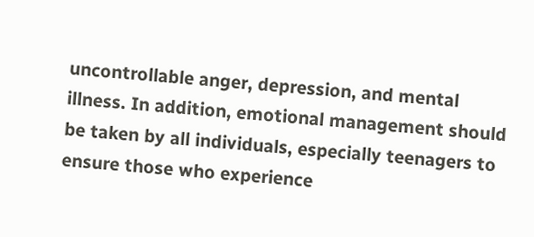uncontrollable anger, depression, and mental illness. In addition, emotional management should be taken by all individuals, especially teenagers to ensure those who experience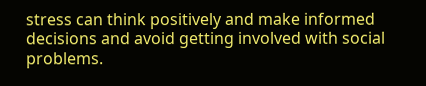stress can think positively and make informed decisions and avoid getting involved with social problems.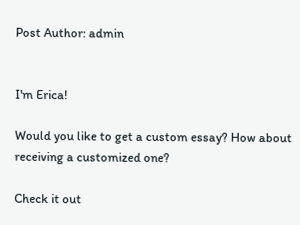Post Author: admin


I'm Erica!

Would you like to get a custom essay? How about receiving a customized one?

Check it out